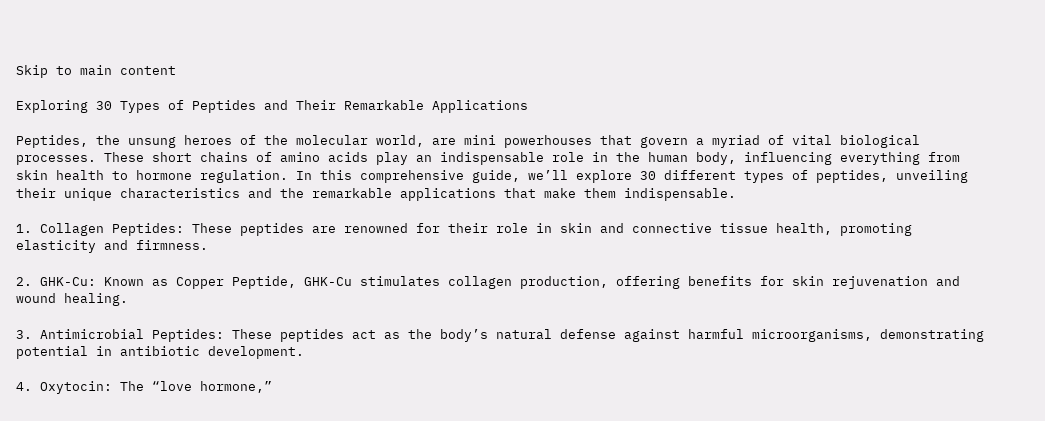Skip to main content

Exploring 30 Types of Peptides and Their Remarkable Applications

Peptides, the unsung heroes of the molecular world, are mini powerhouses that govern a myriad of vital biological processes. These short chains of amino acids play an indispensable role in the human body, influencing everything from skin health to hormone regulation. In this comprehensive guide, we’ll explore 30 different types of peptides, unveiling their unique characteristics and the remarkable applications that make them indispensable.

1. Collagen Peptides: These peptides are renowned for their role in skin and connective tissue health, promoting elasticity and firmness.

2. GHK-Cu: Known as Copper Peptide, GHK-Cu stimulates collagen production, offering benefits for skin rejuvenation and wound healing.

3. Antimicrobial Peptides: These peptides act as the body’s natural defense against harmful microorganisms, demonstrating potential in antibiotic development.

4. Oxytocin: The “love hormone,”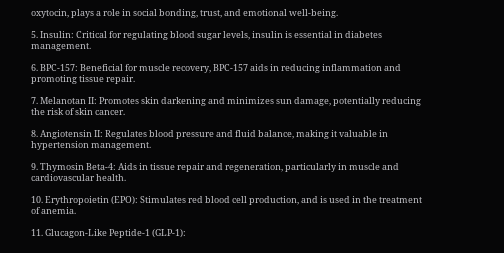oxytocin, plays a role in social bonding, trust, and emotional well-being.

5. Insulin: Critical for regulating blood sugar levels, insulin is essential in diabetes management.

6. BPC-157: Beneficial for muscle recovery, BPC-157 aids in reducing inflammation and promoting tissue repair.

7. Melanotan II: Promotes skin darkening and minimizes sun damage, potentially reducing the risk of skin cancer.

8. Angiotensin II: Regulates blood pressure and fluid balance, making it valuable in hypertension management.

9. Thymosin Beta-4: Aids in tissue repair and regeneration, particularly in muscle and cardiovascular health.

10. Erythropoietin (EPO): Stimulates red blood cell production, and is used in the treatment of anemia.

11. Glucagon-Like Peptide-1 (GLP-1):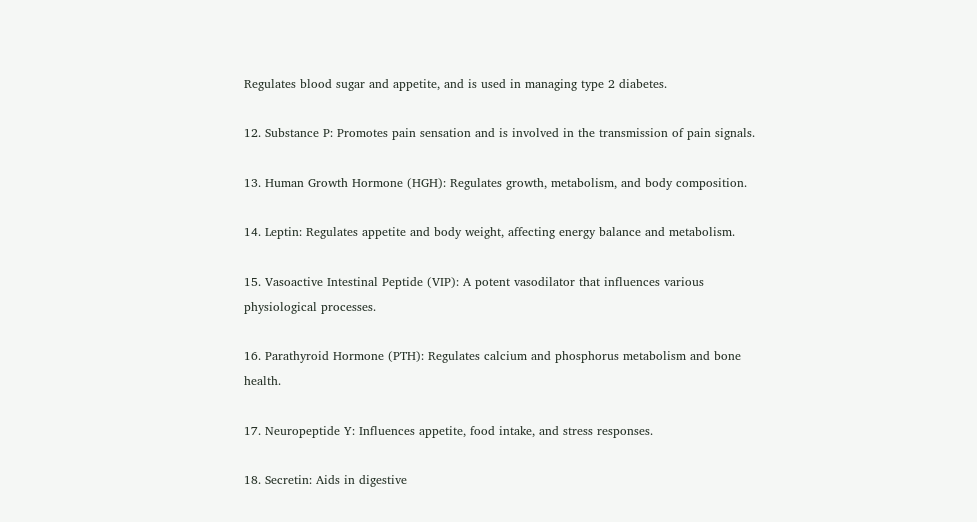Regulates blood sugar and appetite, and is used in managing type 2 diabetes.

12. Substance P: Promotes pain sensation and is involved in the transmission of pain signals.

13. Human Growth Hormone (HGH): Regulates growth, metabolism, and body composition.

14. Leptin: Regulates appetite and body weight, affecting energy balance and metabolism.

15. Vasoactive Intestinal Peptide (VIP): A potent vasodilator that influences various physiological processes.

16. Parathyroid Hormone (PTH): Regulates calcium and phosphorus metabolism and bone health.

17. Neuropeptide Y: Influences appetite, food intake, and stress responses.

18. Secretin: Aids in digestive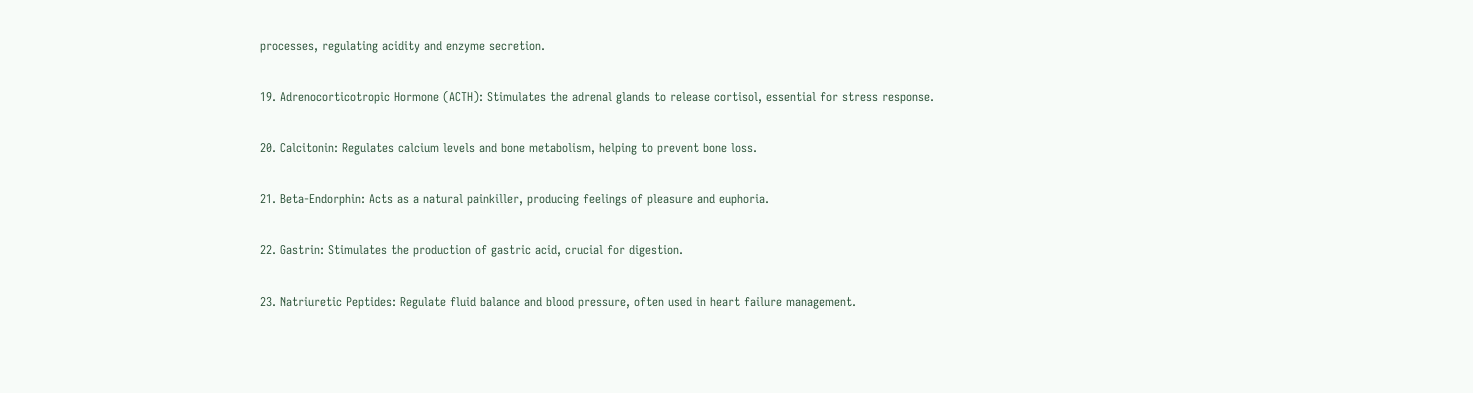processes, regulating acidity and enzyme secretion.

19. Adrenocorticotropic Hormone (ACTH): Stimulates the adrenal glands to release cortisol, essential for stress response.

20. Calcitonin: Regulates calcium levels and bone metabolism, helping to prevent bone loss.

21. Beta-Endorphin: Acts as a natural painkiller, producing feelings of pleasure and euphoria.

22. Gastrin: Stimulates the production of gastric acid, crucial for digestion.

23. Natriuretic Peptides: Regulate fluid balance and blood pressure, often used in heart failure management.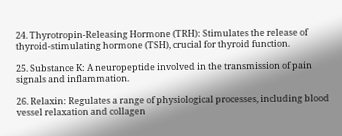24. Thyrotropin-Releasing Hormone (TRH): Stimulates the release of thyroid-stimulating hormone (TSH), crucial for thyroid function.

25. Substance K: A neuropeptide involved in the transmission of pain signals and inflammation.

26. Relaxin: Regulates a range of physiological processes, including blood vessel relaxation and collagen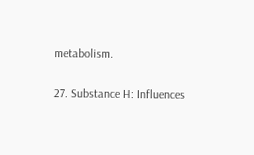metabolism.

27. Substance H: Influences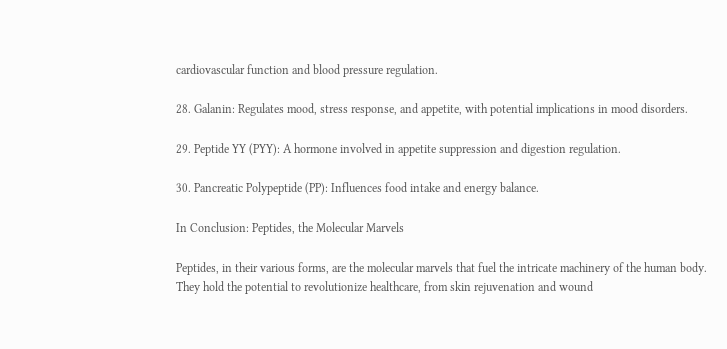cardiovascular function and blood pressure regulation.

28. Galanin: Regulates mood, stress response, and appetite, with potential implications in mood disorders.

29. Peptide YY (PYY): A hormone involved in appetite suppression and digestion regulation.

30. Pancreatic Polypeptide (PP): Influences food intake and energy balance.

In Conclusion: Peptides, the Molecular Marvels

Peptides, in their various forms, are the molecular marvels that fuel the intricate machinery of the human body. They hold the potential to revolutionize healthcare, from skin rejuvenation and wound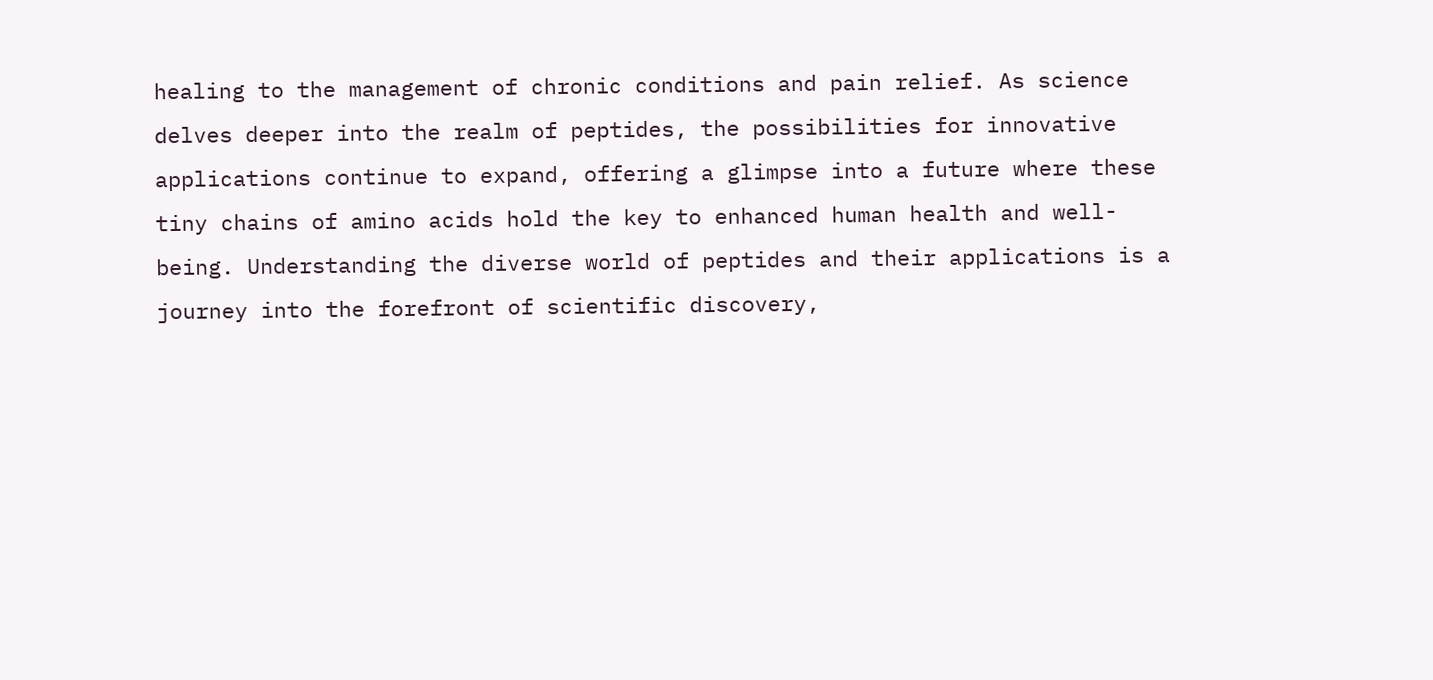healing to the management of chronic conditions and pain relief. As science delves deeper into the realm of peptides, the possibilities for innovative applications continue to expand, offering a glimpse into a future where these tiny chains of amino acids hold the key to enhanced human health and well-being. Understanding the diverse world of peptides and their applications is a journey into the forefront of scientific discovery,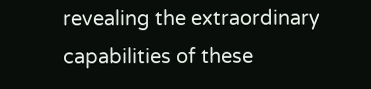revealing the extraordinary capabilities of these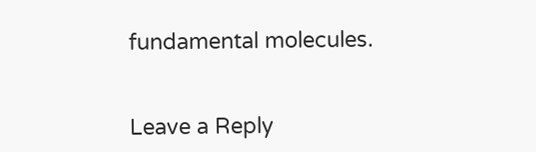fundamental molecules.


Leave a Reply